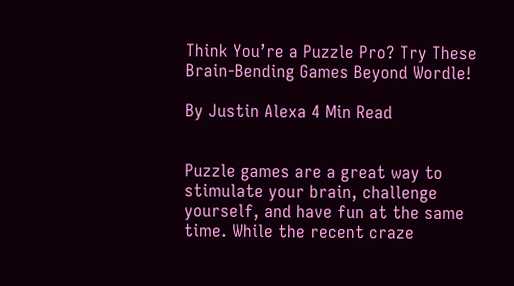Think You’re a Puzzle Pro? Try These Brain-Bending Games Beyond Wordle!

By Justin Alexa 4 Min Read


Puzzle games are a great way to stimulate your brain, challenge yourself, and have fun at the same time. While the recent craze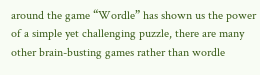around the game “Wordle” has shown us the power of a simple yet challenging puzzle, there are many other brain-busting games rather than wordle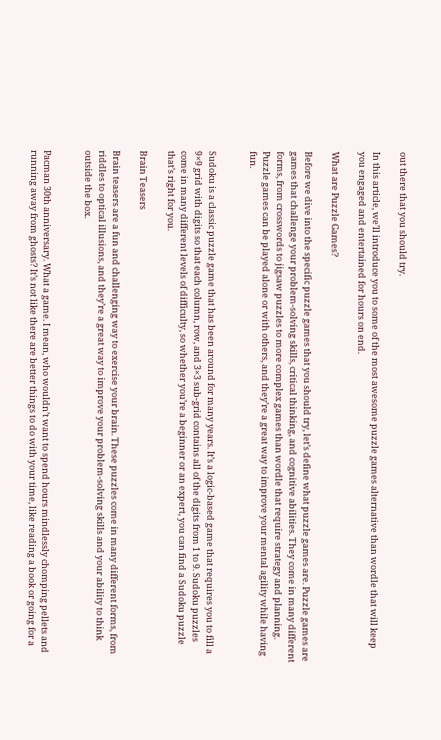out there that you should try.

In this article, we’ll introduce you to some of the most awesome puzzle games alternative than wordle that will keep you engaged and entertained for hours on end.

What are Puzzle Games?

Before we dive into the specific puzzle games that you should try, let’s define what puzzle games are. Puzzle games are games that challenge your problem-solving skills, critical thinking, and cognitive abilities. They come in many different forms, from crosswords to jigsaw puzzles to more complex games than wordle that require strategy and planning. Puzzle games can be played alone or with others, and they’re a great way to improve your mental agility while having fun.


Sudoku is a classic puzzle game that has been around for many years. It’s a logic-based game that requires you to fill a 9×9 grid with digits so that each column, row, and 3×3 sub-grid contains all of the digits from 1 to 9. Sudoku puzzles come in many different levels of difficulty, so whether you’re a beginner or an expert, you can find a Sudoku puzzle that’s right for you.

Brain Teasers

Brain teasers are a fun and challenging way to exercise your brain. These puzzles come in many different forms, from riddles to optical illusions, and they’re a great way to improve your problem-solving skills and your ability to think outside the box.


Pacman 30th anniversary. What a game. I mean, who wouldn’t want to spend hours mindlessly chomping pellets and running away from ghosts? It’s not like there are better things to do with your time, like reading a book or going for a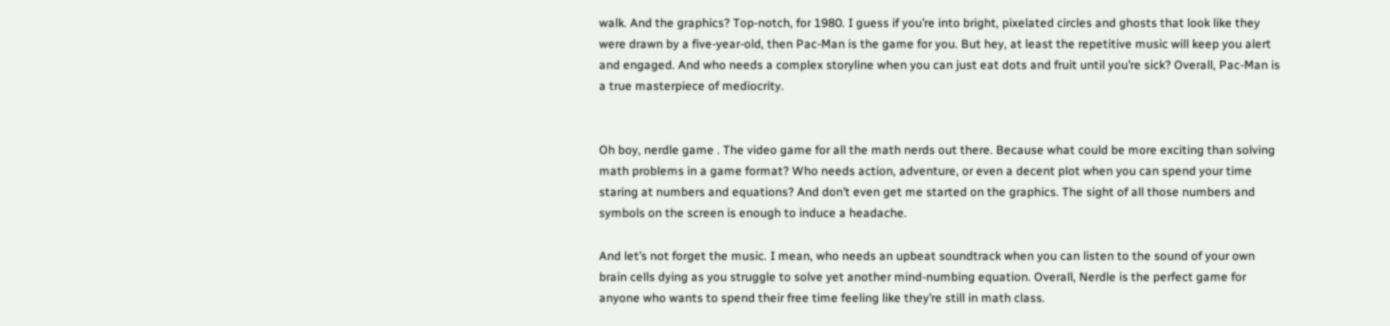walk. And the graphics? Top-notch, for 1980. I guess if you’re into bright, pixelated circles and ghosts that look like they were drawn by a five-year-old, then Pac-Man is the game for you. But hey, at least the repetitive music will keep you alert and engaged. And who needs a complex storyline when you can just eat dots and fruit until you’re sick? Overall, Pac-Man is a true masterpiece of mediocrity.


Oh boy, nerdle game . The video game for all the math nerds out there. Because what could be more exciting than solving math problems in a game format? Who needs action, adventure, or even a decent plot when you can spend your time staring at numbers and equations? And don’t even get me started on the graphics. The sight of all those numbers and symbols on the screen is enough to induce a headache.

And let’s not forget the music. I mean, who needs an upbeat soundtrack when you can listen to the sound of your own brain cells dying as you struggle to solve yet another mind-numbing equation. Overall, Nerdle is the perfect game for anyone who wants to spend their free time feeling like they’re still in math class.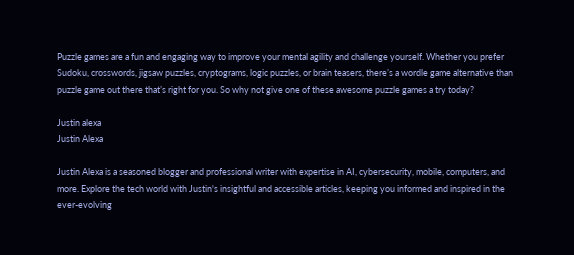Puzzle games are a fun and engaging way to improve your mental agility and challenge yourself. Whether you prefer Sudoku, crosswords, jigsaw puzzles, cryptograms, logic puzzles, or brain teasers, there’s a wordle game alternative than puzzle game out there that’s right for you. So why not give one of these awesome puzzle games a try today?

Justin alexa
Justin Alexa

Justin Alexa is a seasoned blogger and professional writer with expertise in AI, cybersecurity, mobile, computers, and more. Explore the tech world with Justin's insightful and accessible articles, keeping you informed and inspired in the ever-evolving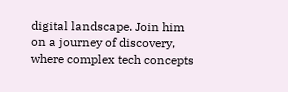digital landscape. Join him on a journey of discovery, where complex tech concepts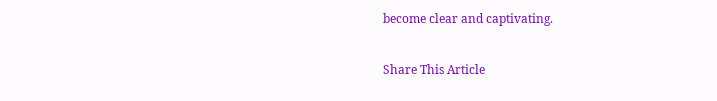become clear and captivating.

Share This Article